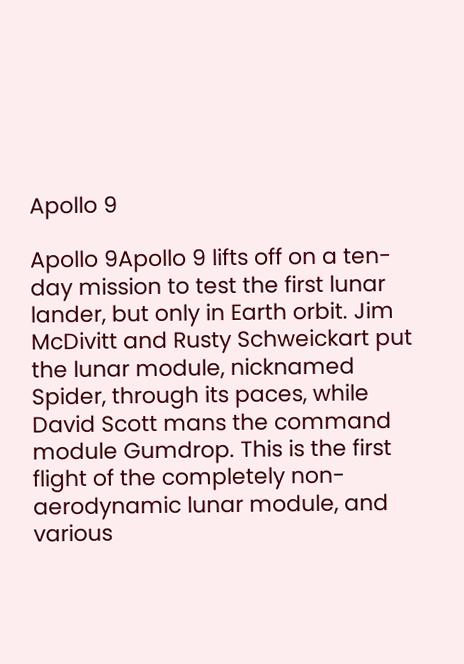Apollo 9

Apollo 9Apollo 9 lifts off on a ten-day mission to test the first lunar lander, but only in Earth orbit. Jim McDivitt and Rusty Schweickart put the lunar module, nicknamed Spider, through its paces, while David Scott mans the command module Gumdrop. This is the first flight of the completely non-aerodynamic lunar module, and various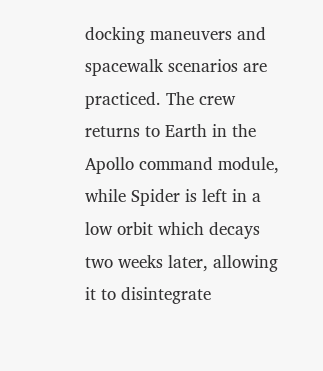docking maneuvers and spacewalk scenarios are practiced. The crew returns to Earth in the Apollo command module, while Spider is left in a low orbit which decays two weeks later, allowing it to disintegrate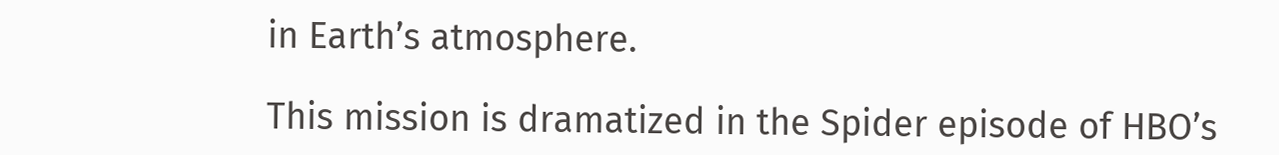in Earth’s atmosphere.

This mission is dramatized in the Spider episode of HBO’s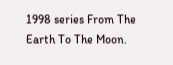1998 series From The Earth To The Moon.